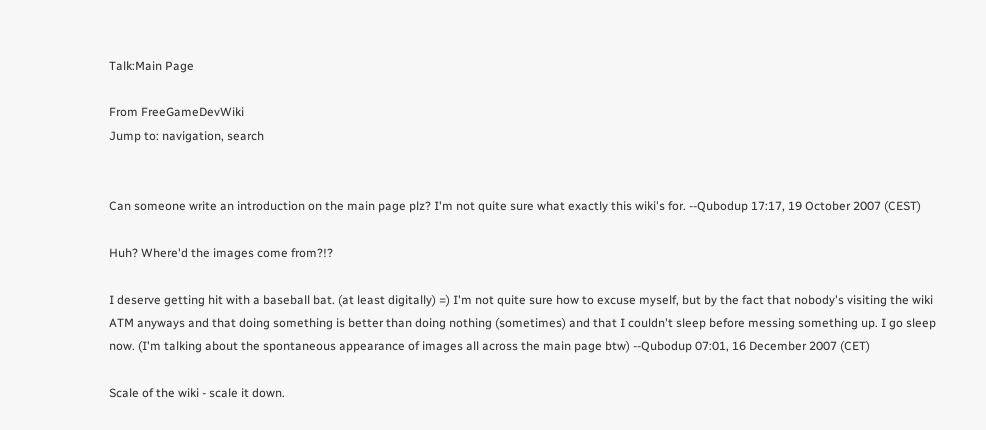Talk:Main Page

From FreeGameDevWiki
Jump to: navigation, search


Can someone write an introduction on the main page plz? I'm not quite sure what exactly this wiki's for. --Qubodup 17:17, 19 October 2007 (CEST)

Huh? Where'd the images come from?!?

I deserve getting hit with a baseball bat. (at least digitally) =) I'm not quite sure how to excuse myself, but by the fact that nobody's visiting the wiki ATM anyways and that doing something is better than doing nothing (sometimes) and that I couldn't sleep before messing something up. I go sleep now. (I'm talking about the spontaneous appearance of images all across the main page btw) --Qubodup 07:01, 16 December 2007 (CET)

Scale of the wiki - scale it down.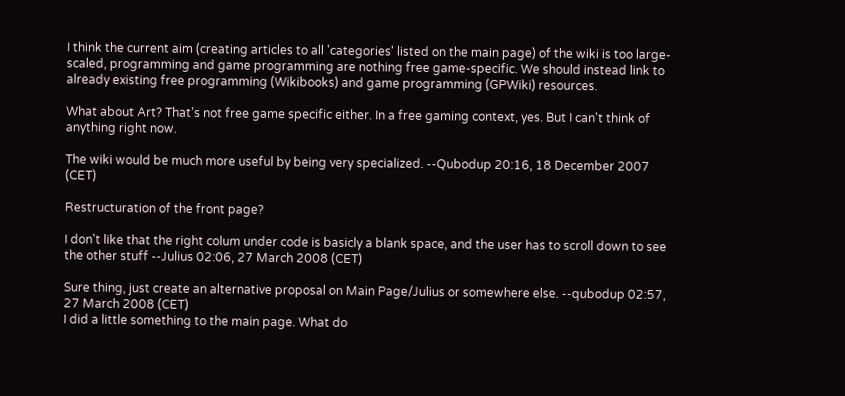I think the current aim (creating articles to all 'categories' listed on the main page) of the wiki is too large-scaled, programming and game programming are nothing free game-specific. We should instead link to already existing free programming (Wikibooks) and game programming (GPWiki) resources.

What about Art? That's not free game specific either. In a free gaming context, yes. But I can't think of anything right now.

The wiki would be much more useful by being very specialized. --Qubodup 20:16, 18 December 2007 (CET)

Restructuration of the front page?

I don't like that the right colum under code is basicly a blank space, and the user has to scroll down to see the other stuff --Julius 02:06, 27 March 2008 (CET)

Sure thing, just create an alternative proposal on Main Page/Julius or somewhere else. --qubodup 02:57, 27 March 2008 (CET)
I did a little something to the main page. What do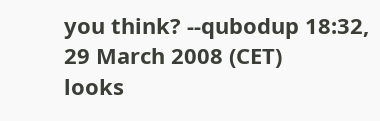you think? --qubodup 18:32, 29 March 2008 (CET)
looks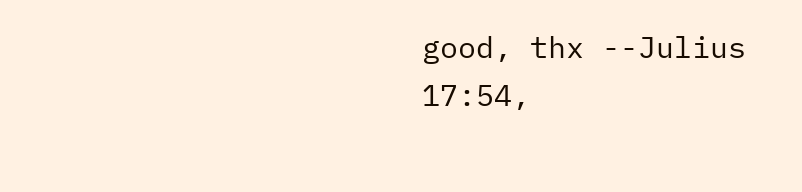good, thx --Julius 17:54,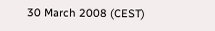30 March 2008 (CEST)